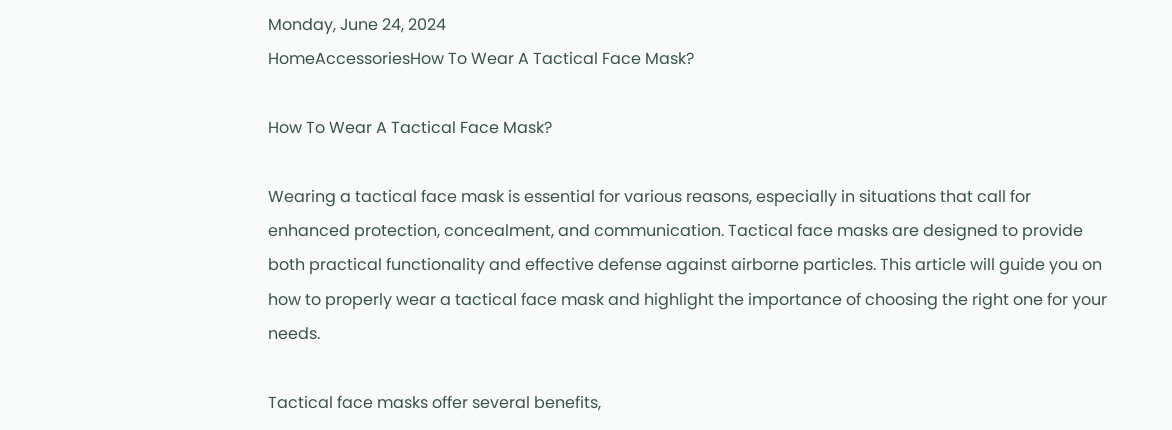Monday, June 24, 2024
HomeAccessoriesHow To Wear A Tactical Face Mask?

How To Wear A Tactical Face Mask?

Wearing a tactical face mask is essential for various reasons, especially in situations that call for enhanced protection, concealment, and communication. Tactical face masks are designed to provide both practical functionality and effective defense against airborne particles. This article will guide you on how to properly wear a tactical face mask and highlight the importance of choosing the right one for your needs.

Tactical face masks offer several benefits,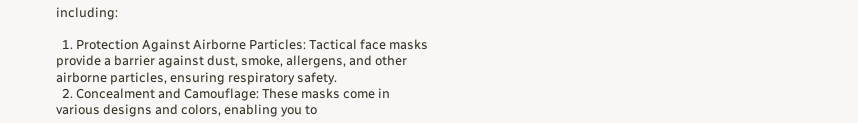including:

  1. Protection Against Airborne Particles: Tactical face masks provide a barrier against dust, smoke, allergens, and other airborne particles, ensuring respiratory safety.
  2. Concealment and Camouflage: These masks come in various designs and colors, enabling you to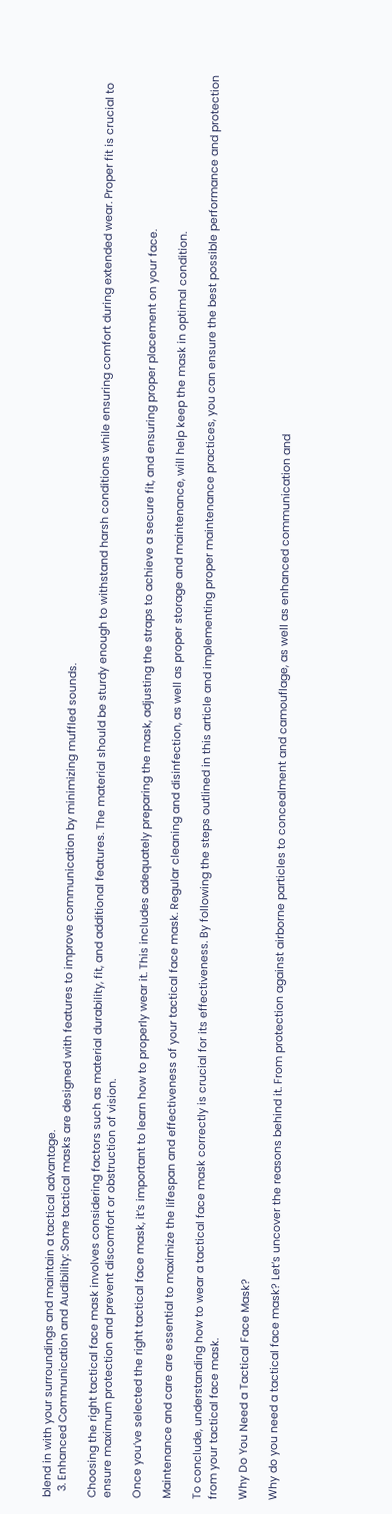blend in with your surroundings and maintain a tactical advantage.
  3. Enhanced Communication and Audibility: Some tactical masks are designed with features to improve communication by minimizing muffled sounds.

Choosing the right tactical face mask involves considering factors such as material durability, fit, and additional features. The material should be sturdy enough to withstand harsh conditions while ensuring comfort during extended wear. Proper fit is crucial to ensure maximum protection and prevent discomfort or obstruction of vision.

Once you’ve selected the right tactical face mask, it’s important to learn how to properly wear it. This includes adequately preparing the mask, adjusting the straps to achieve a secure fit, and ensuring proper placement on your face.

Maintenance and care are essential to maximize the lifespan and effectiveness of your tactical face mask. Regular cleaning and disinfection, as well as proper storage and maintenance, will help keep the mask in optimal condition.

To conclude, understanding how to wear a tactical face mask correctly is crucial for its effectiveness. By following the steps outlined in this article and implementing proper maintenance practices, you can ensure the best possible performance and protection from your tactical face mask.

Why Do You Need a Tactical Face Mask?

Why do you need a tactical face mask? Let’s uncover the reasons behind it. From protection against airborne particles to concealment and camouflage, as well as enhanced communication and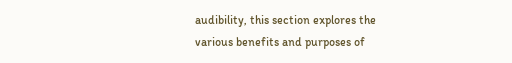audibility, this section explores the various benefits and purposes of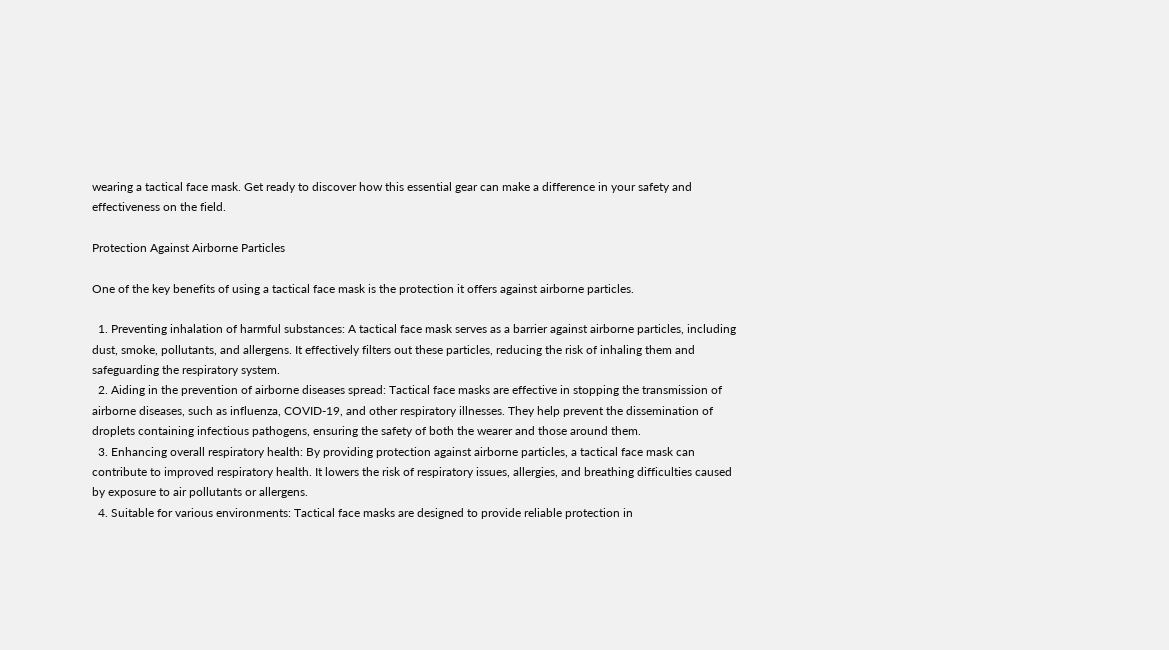wearing a tactical face mask. Get ready to discover how this essential gear can make a difference in your safety and effectiveness on the field.

Protection Against Airborne Particles

One of the key benefits of using a tactical face mask is the protection it offers against airborne particles.

  1. Preventing inhalation of harmful substances: A tactical face mask serves as a barrier against airborne particles, including dust, smoke, pollutants, and allergens. It effectively filters out these particles, reducing the risk of inhaling them and safeguarding the respiratory system.
  2. Aiding in the prevention of airborne diseases spread: Tactical face masks are effective in stopping the transmission of airborne diseases, such as influenza, COVID-19, and other respiratory illnesses. They help prevent the dissemination of droplets containing infectious pathogens, ensuring the safety of both the wearer and those around them.
  3. Enhancing overall respiratory health: By providing protection against airborne particles, a tactical face mask can contribute to improved respiratory health. It lowers the risk of respiratory issues, allergies, and breathing difficulties caused by exposure to air pollutants or allergens.
  4. Suitable for various environments: Tactical face masks are designed to provide reliable protection in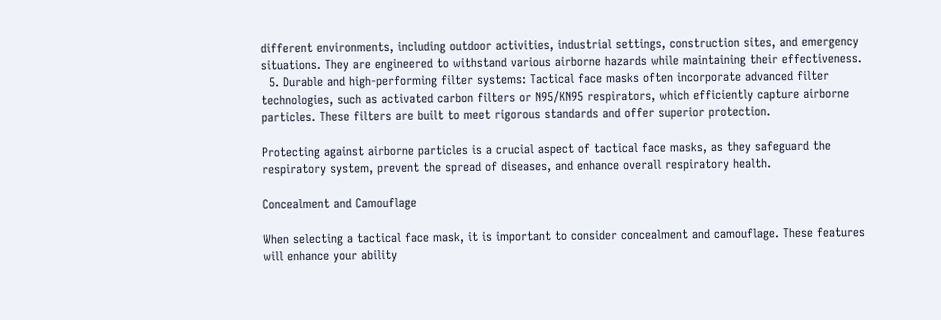different environments, including outdoor activities, industrial settings, construction sites, and emergency situations. They are engineered to withstand various airborne hazards while maintaining their effectiveness.
  5. Durable and high-performing filter systems: Tactical face masks often incorporate advanced filter technologies, such as activated carbon filters or N95/KN95 respirators, which efficiently capture airborne particles. These filters are built to meet rigorous standards and offer superior protection.

Protecting against airborne particles is a crucial aspect of tactical face masks, as they safeguard the respiratory system, prevent the spread of diseases, and enhance overall respiratory health.

Concealment and Camouflage

When selecting a tactical face mask, it is important to consider concealment and camouflage. These features will enhance your ability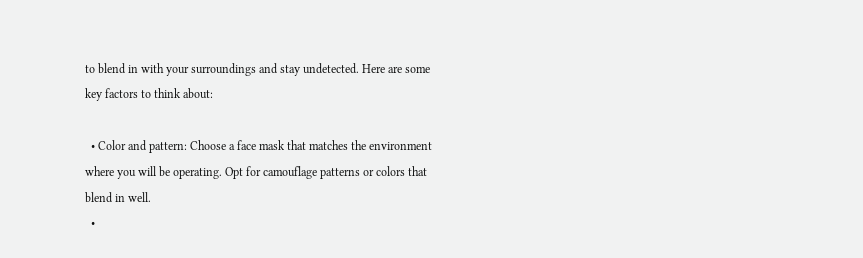to blend in with your surroundings and stay undetected. Here are some key factors to think about:

  • Color and pattern: Choose a face mask that matches the environment where you will be operating. Opt for camouflage patterns or colors that blend in well.
  •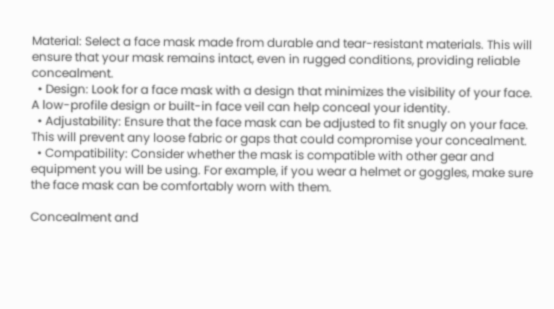Material: Select a face mask made from durable and tear-resistant materials. This will ensure that your mask remains intact, even in rugged conditions, providing reliable concealment.
  • Design: Look for a face mask with a design that minimizes the visibility of your face. A low-profile design or built-in face veil can help conceal your identity.
  • Adjustability: Ensure that the face mask can be adjusted to fit snugly on your face. This will prevent any loose fabric or gaps that could compromise your concealment.
  • Compatibility: Consider whether the mask is compatible with other gear and equipment you will be using. For example, if you wear a helmet or goggles, make sure the face mask can be comfortably worn with them.

Concealment and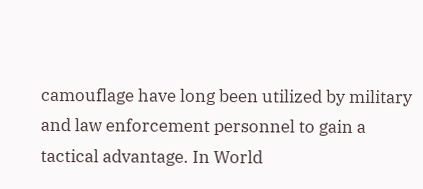camouflage have long been utilized by military and law enforcement personnel to gain a tactical advantage. In World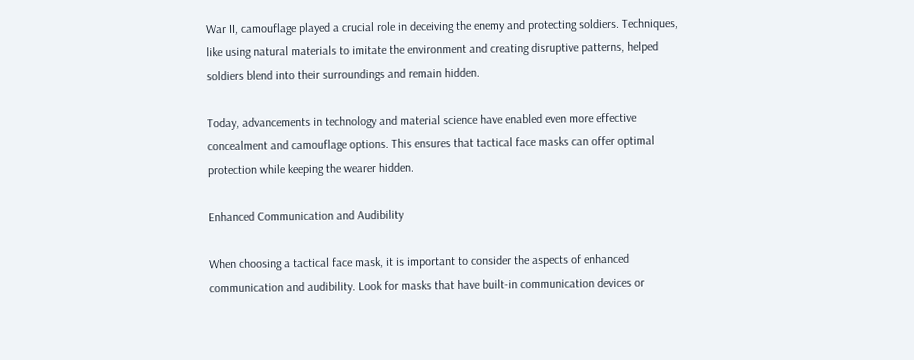War II, camouflage played a crucial role in deceiving the enemy and protecting soldiers. Techniques, like using natural materials to imitate the environment and creating disruptive patterns, helped soldiers blend into their surroundings and remain hidden.

Today, advancements in technology and material science have enabled even more effective concealment and camouflage options. This ensures that tactical face masks can offer optimal protection while keeping the wearer hidden.

Enhanced Communication and Audibility

When choosing a tactical face mask, it is important to consider the aspects of enhanced communication and audibility. Look for masks that have built-in communication devices or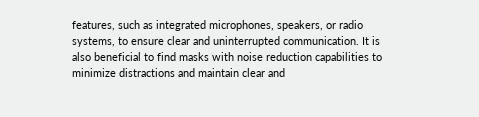features, such as integrated microphones, speakers, or radio systems, to ensure clear and uninterrupted communication. It is also beneficial to find masks with noise reduction capabilities to minimize distractions and maintain clear and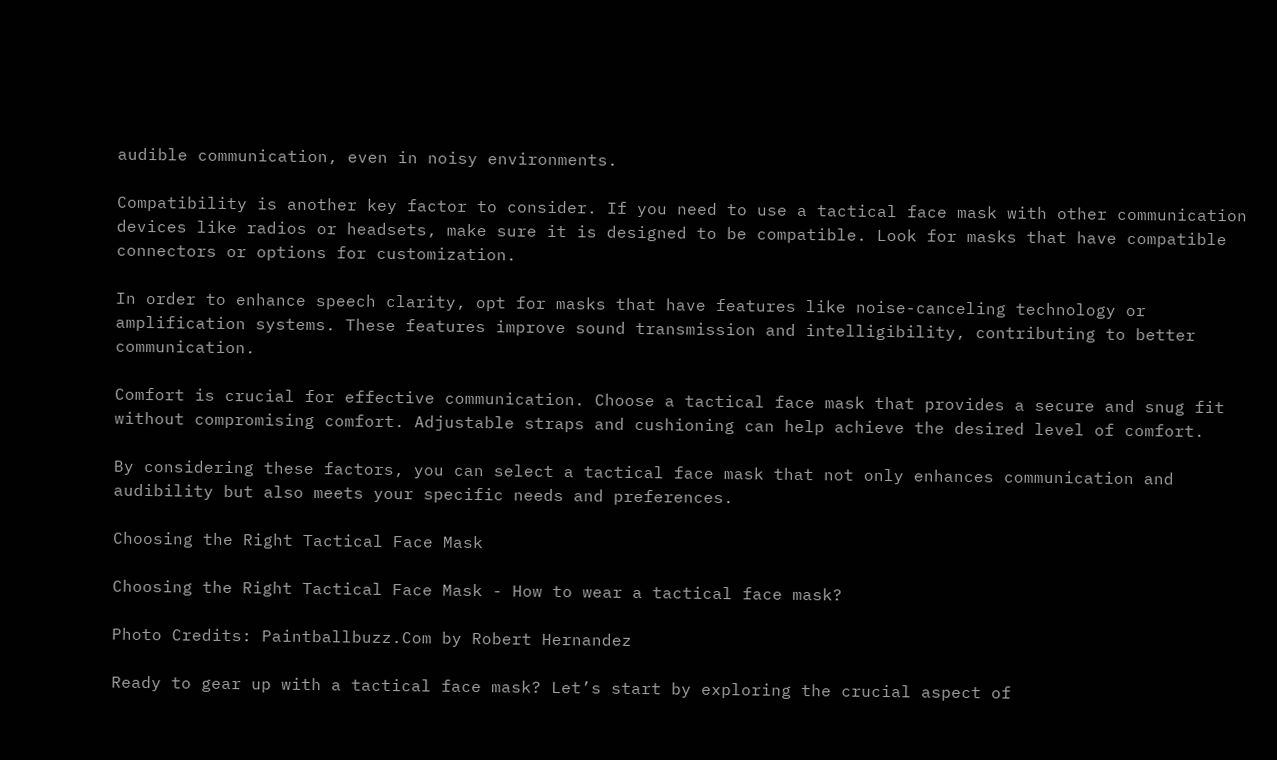audible communication, even in noisy environments.

Compatibility is another key factor to consider. If you need to use a tactical face mask with other communication devices like radios or headsets, make sure it is designed to be compatible. Look for masks that have compatible connectors or options for customization.

In order to enhance speech clarity, opt for masks that have features like noise-canceling technology or amplification systems. These features improve sound transmission and intelligibility, contributing to better communication.

Comfort is crucial for effective communication. Choose a tactical face mask that provides a secure and snug fit without compromising comfort. Adjustable straps and cushioning can help achieve the desired level of comfort.

By considering these factors, you can select a tactical face mask that not only enhances communication and audibility but also meets your specific needs and preferences.

Choosing the Right Tactical Face Mask

Choosing the Right Tactical Face Mask - How to wear a tactical face mask?

Photo Credits: Paintballbuzz.Com by Robert Hernandez

Ready to gear up with a tactical face mask? Let’s start by exploring the crucial aspect of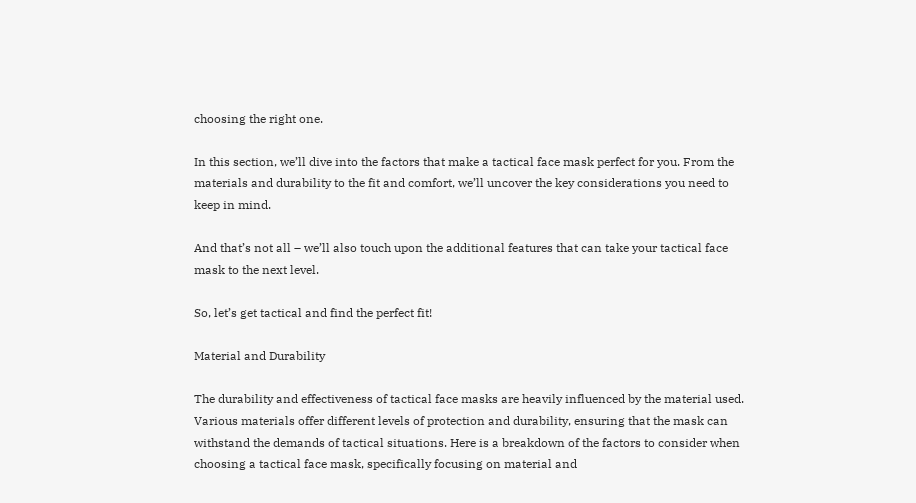choosing the right one.

In this section, we’ll dive into the factors that make a tactical face mask perfect for you. From the materials and durability to the fit and comfort, we’ll uncover the key considerations you need to keep in mind.

And that’s not all – we’ll also touch upon the additional features that can take your tactical face mask to the next level.

So, let’s get tactical and find the perfect fit!

Material and Durability

The durability and effectiveness of tactical face masks are heavily influenced by the material used. Various materials offer different levels of protection and durability, ensuring that the mask can withstand the demands of tactical situations. Here is a breakdown of the factors to consider when choosing a tactical face mask, specifically focusing on material and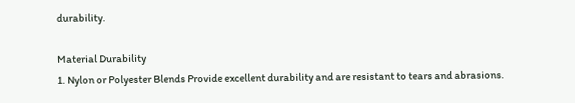durability.

Material Durability
1. Nylon or Polyester Blends Provide excellent durability and are resistant to tears and abrasions.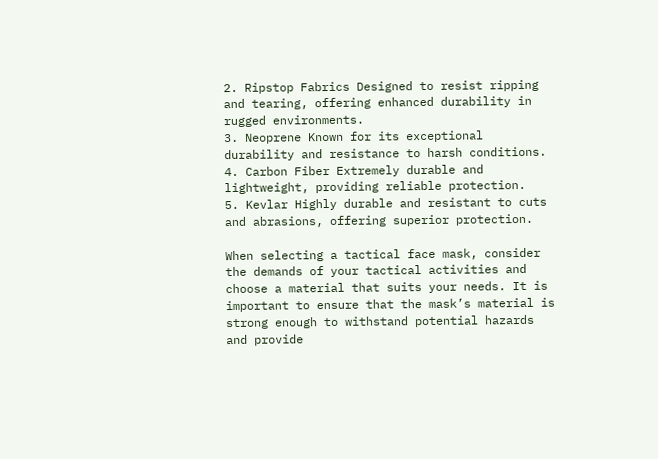2. Ripstop Fabrics Designed to resist ripping and tearing, offering enhanced durability in rugged environments.
3. Neoprene Known for its exceptional durability and resistance to harsh conditions.
4. Carbon Fiber Extremely durable and lightweight, providing reliable protection.
5. Kevlar Highly durable and resistant to cuts and abrasions, offering superior protection.

When selecting a tactical face mask, consider the demands of your tactical activities and choose a material that suits your needs. It is important to ensure that the mask’s material is strong enough to withstand potential hazards and provide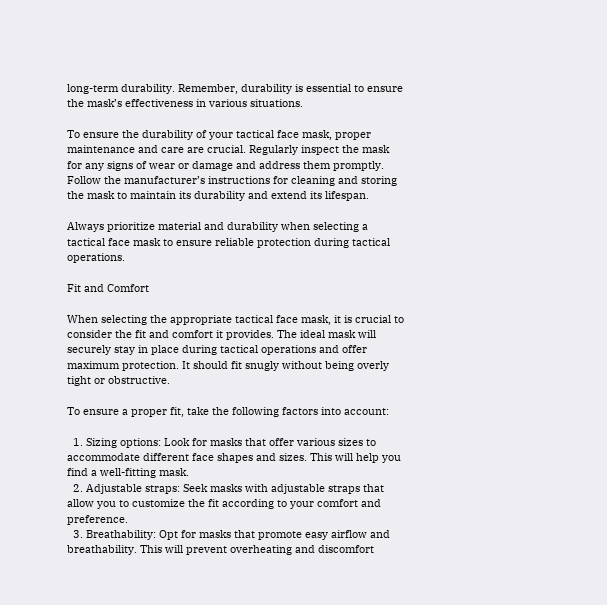long-term durability. Remember, durability is essential to ensure the mask’s effectiveness in various situations.

To ensure the durability of your tactical face mask, proper maintenance and care are crucial. Regularly inspect the mask for any signs of wear or damage and address them promptly. Follow the manufacturer’s instructions for cleaning and storing the mask to maintain its durability and extend its lifespan.

Always prioritize material and durability when selecting a tactical face mask to ensure reliable protection during tactical operations.

Fit and Comfort

When selecting the appropriate tactical face mask, it is crucial to consider the fit and comfort it provides. The ideal mask will securely stay in place during tactical operations and offer maximum protection. It should fit snugly without being overly tight or obstructive.

To ensure a proper fit, take the following factors into account:

  1. Sizing options: Look for masks that offer various sizes to accommodate different face shapes and sizes. This will help you find a well-fitting mask.
  2. Adjustable straps: Seek masks with adjustable straps that allow you to customize the fit according to your comfort and preference.
  3. Breathability: Opt for masks that promote easy airflow and breathability. This will prevent overheating and discomfort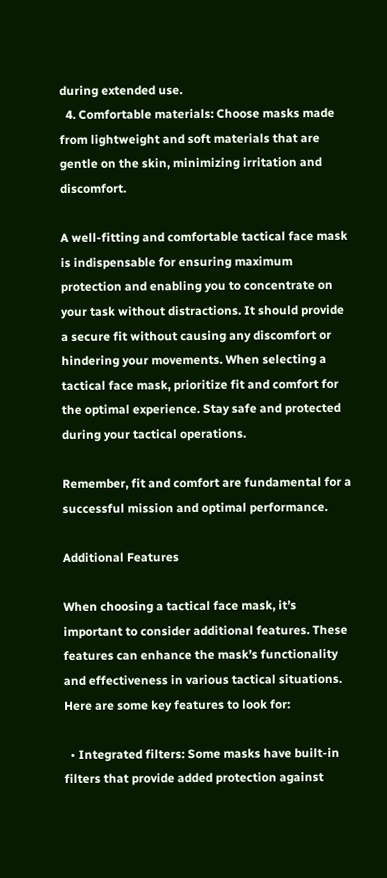during extended use.
  4. Comfortable materials: Choose masks made from lightweight and soft materials that are gentle on the skin, minimizing irritation and discomfort.

A well-fitting and comfortable tactical face mask is indispensable for ensuring maximum protection and enabling you to concentrate on your task without distractions. It should provide a secure fit without causing any discomfort or hindering your movements. When selecting a tactical face mask, prioritize fit and comfort for the optimal experience. Stay safe and protected during your tactical operations.

Remember, fit and comfort are fundamental for a successful mission and optimal performance.

Additional Features

When choosing a tactical face mask, it’s important to consider additional features. These features can enhance the mask’s functionality and effectiveness in various tactical situations. Here are some key features to look for:

  • Integrated filters: Some masks have built-in filters that provide added protection against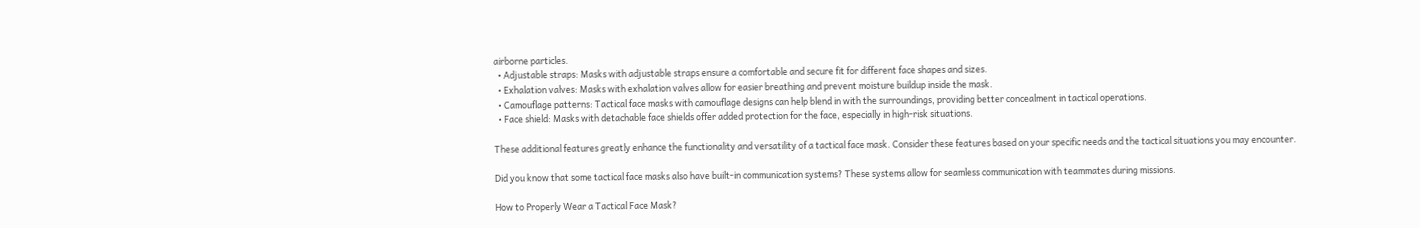airborne particles.
  • Adjustable straps: Masks with adjustable straps ensure a comfortable and secure fit for different face shapes and sizes.
  • Exhalation valves: Masks with exhalation valves allow for easier breathing and prevent moisture buildup inside the mask.
  • Camouflage patterns: Tactical face masks with camouflage designs can help blend in with the surroundings, providing better concealment in tactical operations.
  • Face shield: Masks with detachable face shields offer added protection for the face, especially in high-risk situations.

These additional features greatly enhance the functionality and versatility of a tactical face mask. Consider these features based on your specific needs and the tactical situations you may encounter.

Did you know that some tactical face masks also have built-in communication systems? These systems allow for seamless communication with teammates during missions.

How to Properly Wear a Tactical Face Mask?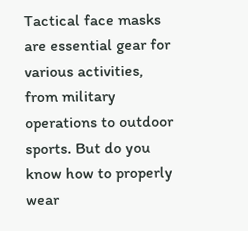Tactical face masks are essential gear for various activities, from military operations to outdoor sports. But do you know how to properly wear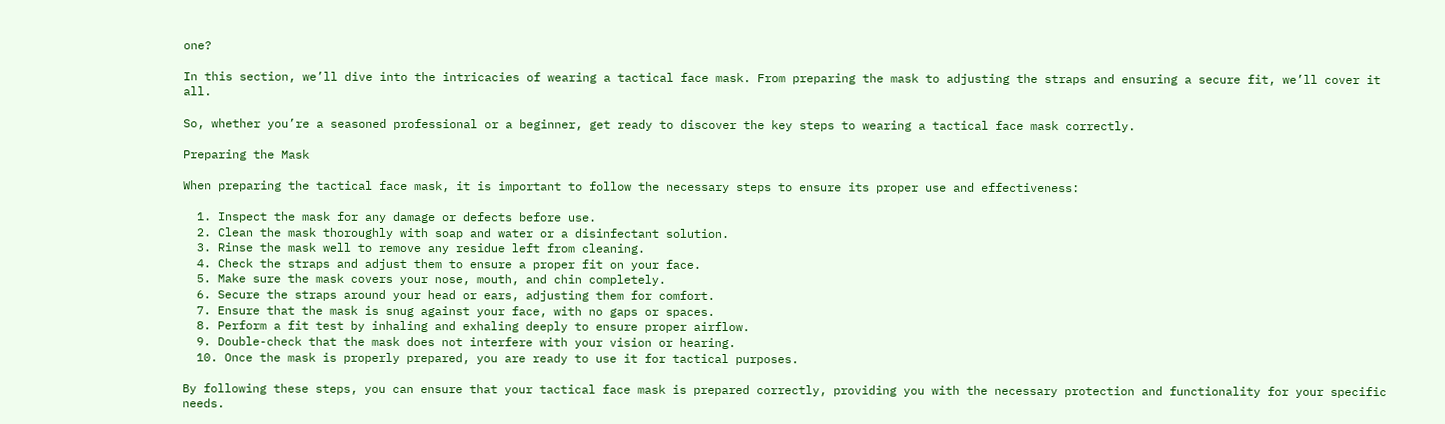one?

In this section, we’ll dive into the intricacies of wearing a tactical face mask. From preparing the mask to adjusting the straps and ensuring a secure fit, we’ll cover it all.

So, whether you’re a seasoned professional or a beginner, get ready to discover the key steps to wearing a tactical face mask correctly.

Preparing the Mask

When preparing the tactical face mask, it is important to follow the necessary steps to ensure its proper use and effectiveness:

  1. Inspect the mask for any damage or defects before use.
  2. Clean the mask thoroughly with soap and water or a disinfectant solution.
  3. Rinse the mask well to remove any residue left from cleaning.
  4. Check the straps and adjust them to ensure a proper fit on your face.
  5. Make sure the mask covers your nose, mouth, and chin completely.
  6. Secure the straps around your head or ears, adjusting them for comfort.
  7. Ensure that the mask is snug against your face, with no gaps or spaces.
  8. Perform a fit test by inhaling and exhaling deeply to ensure proper airflow.
  9. Double-check that the mask does not interfere with your vision or hearing.
  10. Once the mask is properly prepared, you are ready to use it for tactical purposes.

By following these steps, you can ensure that your tactical face mask is prepared correctly, providing you with the necessary protection and functionality for your specific needs.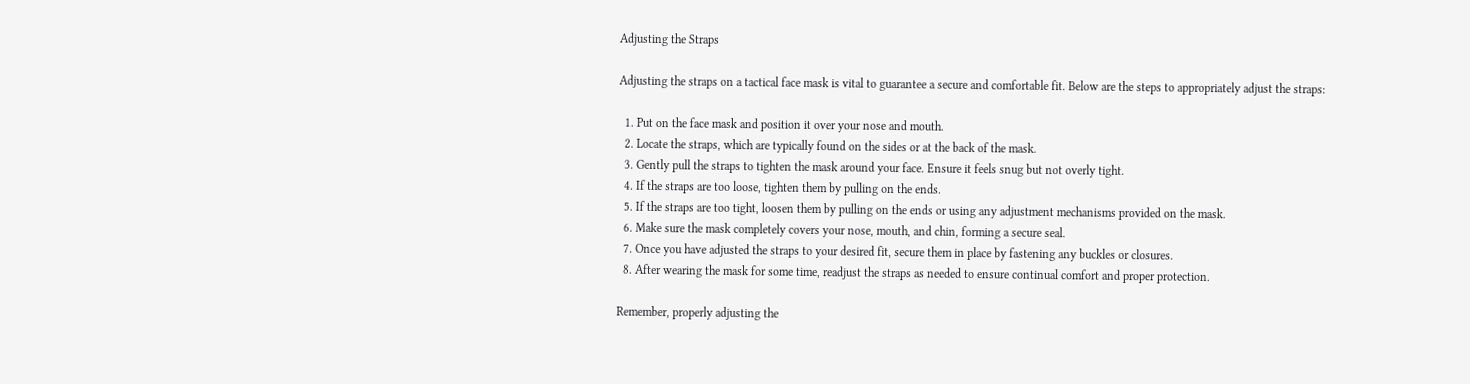Adjusting the Straps

Adjusting the straps on a tactical face mask is vital to guarantee a secure and comfortable fit. Below are the steps to appropriately adjust the straps:

  1. Put on the face mask and position it over your nose and mouth.
  2. Locate the straps, which are typically found on the sides or at the back of the mask.
  3. Gently pull the straps to tighten the mask around your face. Ensure it feels snug but not overly tight.
  4. If the straps are too loose, tighten them by pulling on the ends.
  5. If the straps are too tight, loosen them by pulling on the ends or using any adjustment mechanisms provided on the mask.
  6. Make sure the mask completely covers your nose, mouth, and chin, forming a secure seal.
  7. Once you have adjusted the straps to your desired fit, secure them in place by fastening any buckles or closures.
  8. After wearing the mask for some time, readjust the straps as needed to ensure continual comfort and proper protection.

Remember, properly adjusting the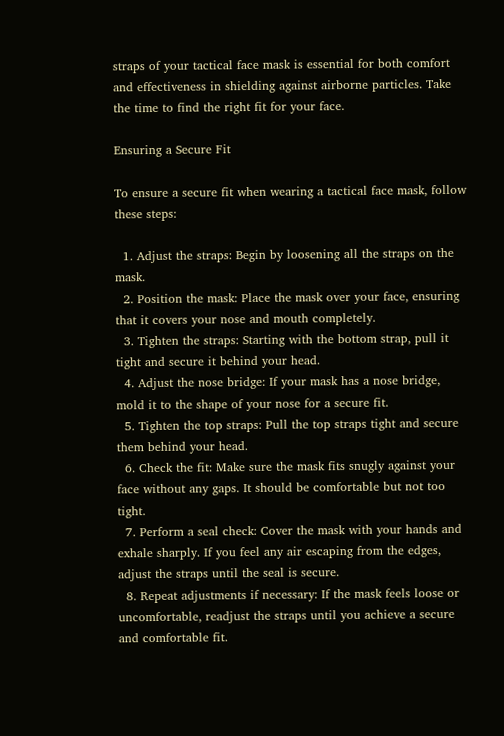straps of your tactical face mask is essential for both comfort and effectiveness in shielding against airborne particles. Take the time to find the right fit for your face.

Ensuring a Secure Fit

To ensure a secure fit when wearing a tactical face mask, follow these steps:

  1. Adjust the straps: Begin by loosening all the straps on the mask.
  2. Position the mask: Place the mask over your face, ensuring that it covers your nose and mouth completely.
  3. Tighten the straps: Starting with the bottom strap, pull it tight and secure it behind your head.
  4. Adjust the nose bridge: If your mask has a nose bridge, mold it to the shape of your nose for a secure fit.
  5. Tighten the top straps: Pull the top straps tight and secure them behind your head.
  6. Check the fit: Make sure the mask fits snugly against your face without any gaps. It should be comfortable but not too tight.
  7. Perform a seal check: Cover the mask with your hands and exhale sharply. If you feel any air escaping from the edges, adjust the straps until the seal is secure.
  8. Repeat adjustments if necessary: If the mask feels loose or uncomfortable, readjust the straps until you achieve a secure and comfortable fit.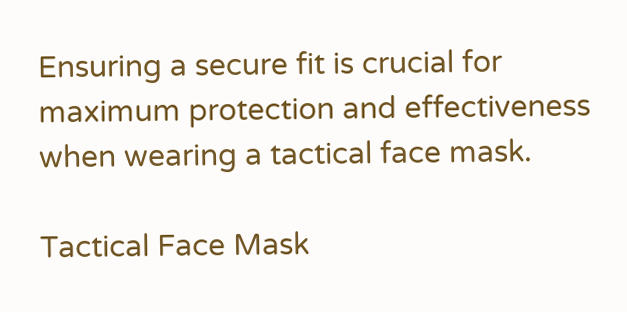Ensuring a secure fit is crucial for maximum protection and effectiveness when wearing a tactical face mask.

Tactical Face Mask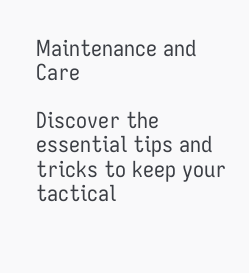Maintenance and Care

Discover the essential tips and tricks to keep your tactical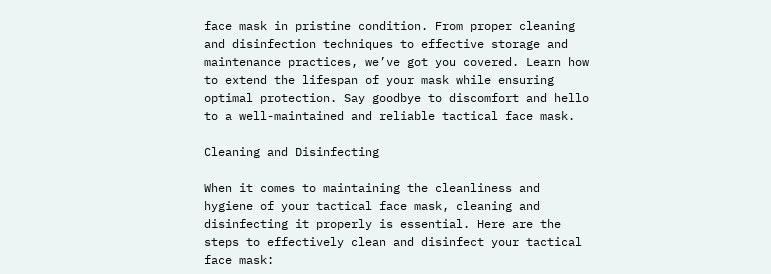face mask in pristine condition. From proper cleaning and disinfection techniques to effective storage and maintenance practices, we’ve got you covered. Learn how to extend the lifespan of your mask while ensuring optimal protection. Say goodbye to discomfort and hello to a well-maintained and reliable tactical face mask.

Cleaning and Disinfecting

When it comes to maintaining the cleanliness and hygiene of your tactical face mask, cleaning and disinfecting it properly is essential. Here are the steps to effectively clean and disinfect your tactical face mask: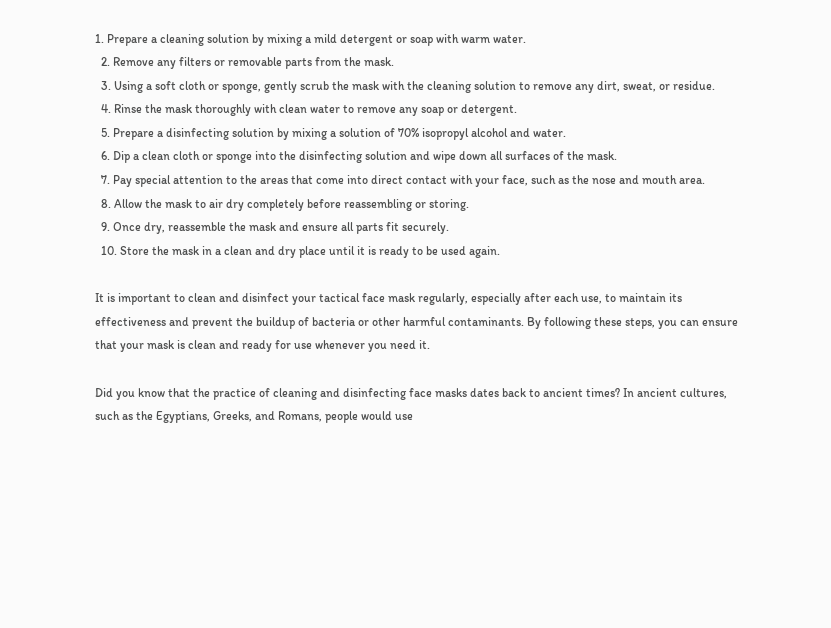1. Prepare a cleaning solution by mixing a mild detergent or soap with warm water.
  2. Remove any filters or removable parts from the mask.
  3. Using a soft cloth or sponge, gently scrub the mask with the cleaning solution to remove any dirt, sweat, or residue.
  4. Rinse the mask thoroughly with clean water to remove any soap or detergent.
  5. Prepare a disinfecting solution by mixing a solution of 70% isopropyl alcohol and water.
  6. Dip a clean cloth or sponge into the disinfecting solution and wipe down all surfaces of the mask.
  7. Pay special attention to the areas that come into direct contact with your face, such as the nose and mouth area.
  8. Allow the mask to air dry completely before reassembling or storing.
  9. Once dry, reassemble the mask and ensure all parts fit securely.
  10. Store the mask in a clean and dry place until it is ready to be used again.

It is important to clean and disinfect your tactical face mask regularly, especially after each use, to maintain its effectiveness and prevent the buildup of bacteria or other harmful contaminants. By following these steps, you can ensure that your mask is clean and ready for use whenever you need it.

Did you know that the practice of cleaning and disinfecting face masks dates back to ancient times? In ancient cultures, such as the Egyptians, Greeks, and Romans, people would use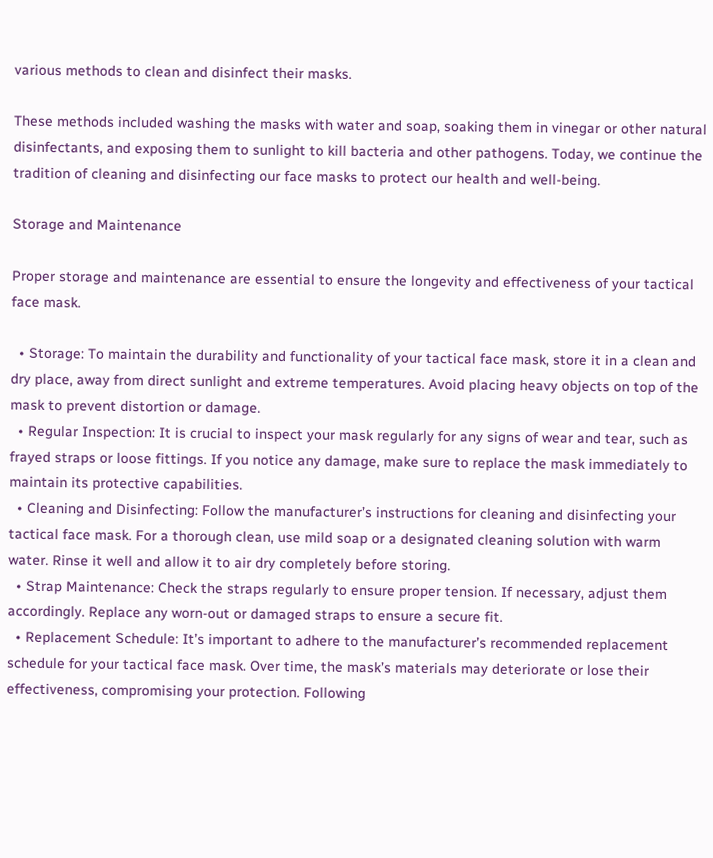various methods to clean and disinfect their masks.

These methods included washing the masks with water and soap, soaking them in vinegar or other natural disinfectants, and exposing them to sunlight to kill bacteria and other pathogens. Today, we continue the tradition of cleaning and disinfecting our face masks to protect our health and well-being.

Storage and Maintenance

Proper storage and maintenance are essential to ensure the longevity and effectiveness of your tactical face mask.

  • Storage: To maintain the durability and functionality of your tactical face mask, store it in a clean and dry place, away from direct sunlight and extreme temperatures. Avoid placing heavy objects on top of the mask to prevent distortion or damage.
  • Regular Inspection: It is crucial to inspect your mask regularly for any signs of wear and tear, such as frayed straps or loose fittings. If you notice any damage, make sure to replace the mask immediately to maintain its protective capabilities.
  • Cleaning and Disinfecting: Follow the manufacturer’s instructions for cleaning and disinfecting your tactical face mask. For a thorough clean, use mild soap or a designated cleaning solution with warm water. Rinse it well and allow it to air dry completely before storing.
  • Strap Maintenance: Check the straps regularly to ensure proper tension. If necessary, adjust them accordingly. Replace any worn-out or damaged straps to ensure a secure fit.
  • Replacement Schedule: It’s important to adhere to the manufacturer’s recommended replacement schedule for your tactical face mask. Over time, the mask’s materials may deteriorate or lose their effectiveness, compromising your protection. Following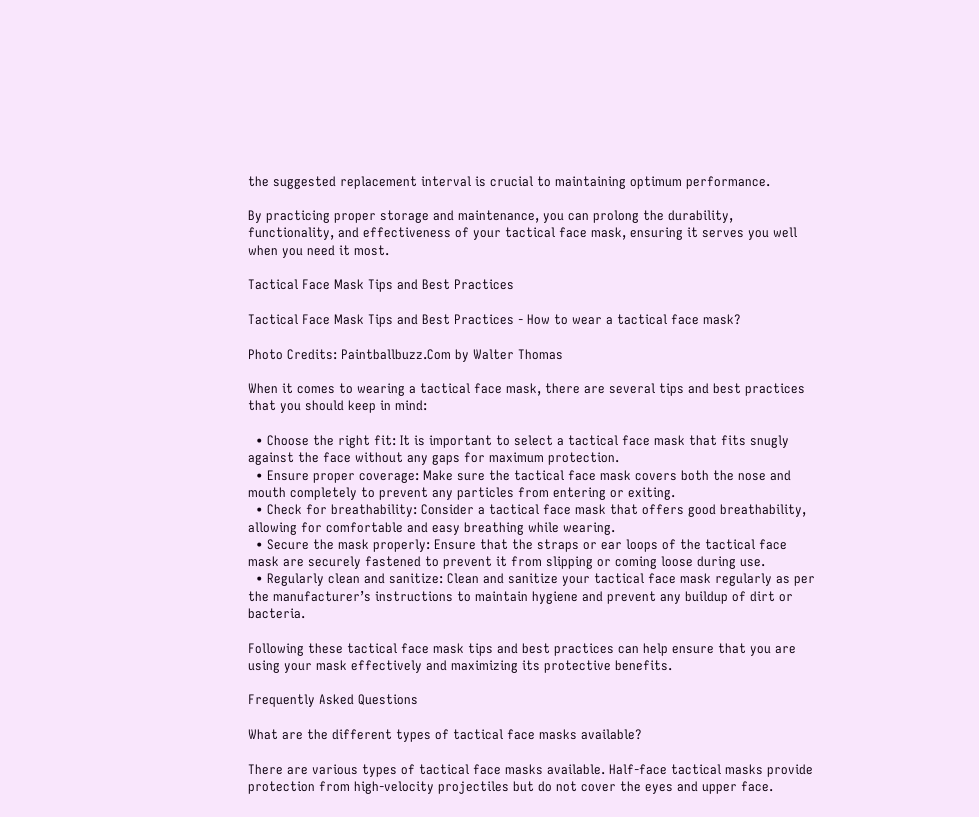the suggested replacement interval is crucial to maintaining optimum performance.

By practicing proper storage and maintenance, you can prolong the durability, functionality, and effectiveness of your tactical face mask, ensuring it serves you well when you need it most.

Tactical Face Mask Tips and Best Practices

Tactical Face Mask Tips and Best Practices - How to wear a tactical face mask?

Photo Credits: Paintballbuzz.Com by Walter Thomas

When it comes to wearing a tactical face mask, there are several tips and best practices that you should keep in mind:

  • Choose the right fit: It is important to select a tactical face mask that fits snugly against the face without any gaps for maximum protection.
  • Ensure proper coverage: Make sure the tactical face mask covers both the nose and mouth completely to prevent any particles from entering or exiting.
  • Check for breathability: Consider a tactical face mask that offers good breathability, allowing for comfortable and easy breathing while wearing.
  • Secure the mask properly: Ensure that the straps or ear loops of the tactical face mask are securely fastened to prevent it from slipping or coming loose during use.
  • Regularly clean and sanitize: Clean and sanitize your tactical face mask regularly as per the manufacturer’s instructions to maintain hygiene and prevent any buildup of dirt or bacteria.

Following these tactical face mask tips and best practices can help ensure that you are using your mask effectively and maximizing its protective benefits.

Frequently Asked Questions

What are the different types of tactical face masks available?

There are various types of tactical face masks available. Half-face tactical masks provide protection from high-velocity projectiles but do not cover the eyes and upper face.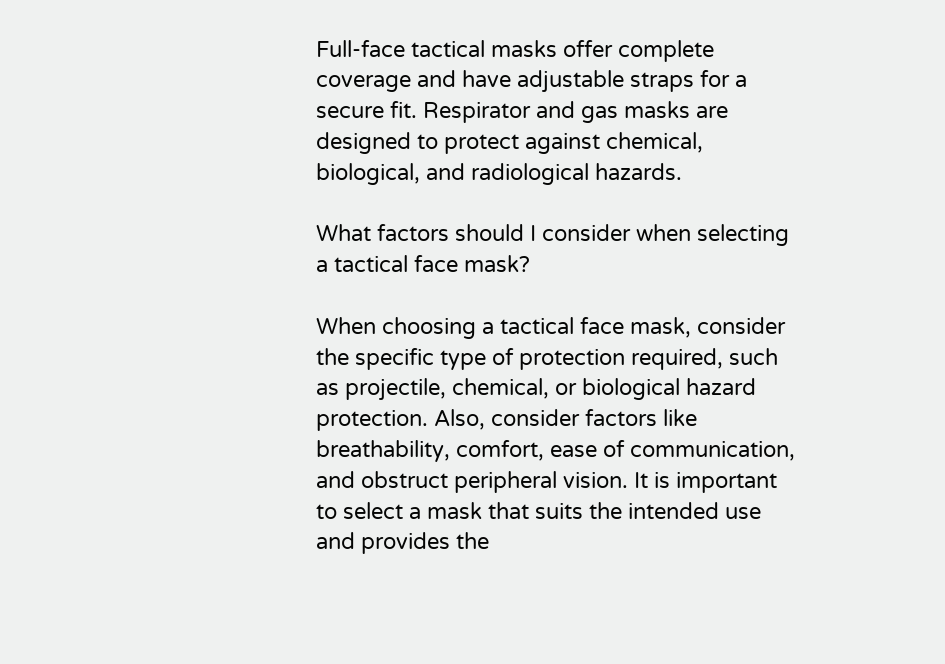Full-face tactical masks offer complete coverage and have adjustable straps for a secure fit. Respirator and gas masks are designed to protect against chemical, biological, and radiological hazards.

What factors should I consider when selecting a tactical face mask?

When choosing a tactical face mask, consider the specific type of protection required, such as projectile, chemical, or biological hazard protection. Also, consider factors like breathability, comfort, ease of communication, and obstruct peripheral vision. It is important to select a mask that suits the intended use and provides the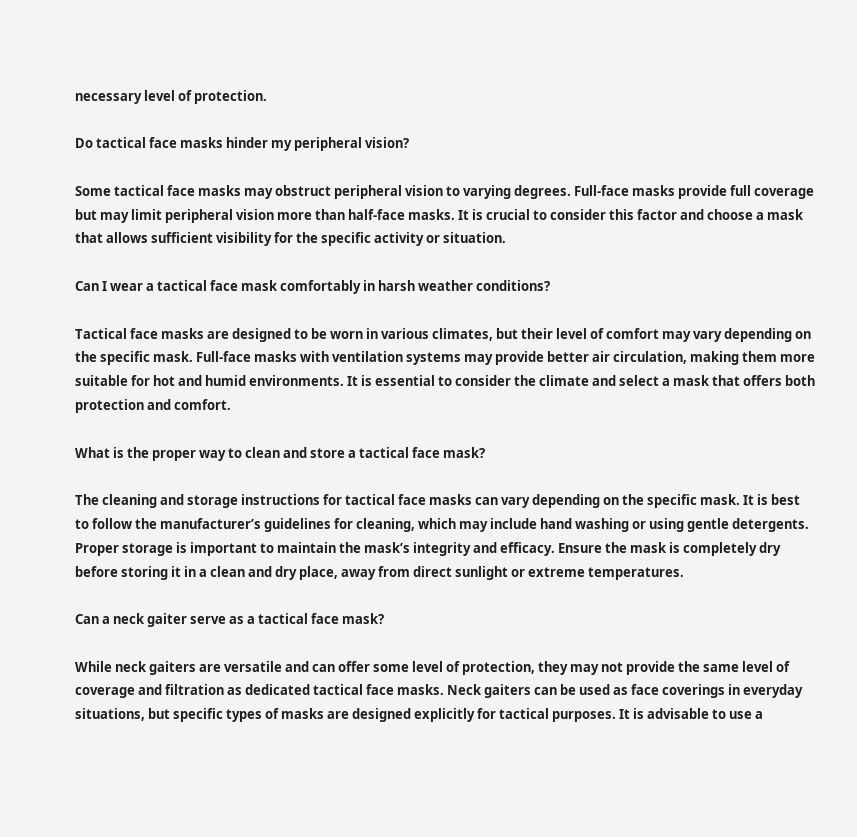necessary level of protection.

Do tactical face masks hinder my peripheral vision?

Some tactical face masks may obstruct peripheral vision to varying degrees. Full-face masks provide full coverage but may limit peripheral vision more than half-face masks. It is crucial to consider this factor and choose a mask that allows sufficient visibility for the specific activity or situation.

Can I wear a tactical face mask comfortably in harsh weather conditions?

Tactical face masks are designed to be worn in various climates, but their level of comfort may vary depending on the specific mask. Full-face masks with ventilation systems may provide better air circulation, making them more suitable for hot and humid environments. It is essential to consider the climate and select a mask that offers both protection and comfort.

What is the proper way to clean and store a tactical face mask?

The cleaning and storage instructions for tactical face masks can vary depending on the specific mask. It is best to follow the manufacturer’s guidelines for cleaning, which may include hand washing or using gentle detergents. Proper storage is important to maintain the mask’s integrity and efficacy. Ensure the mask is completely dry before storing it in a clean and dry place, away from direct sunlight or extreme temperatures.

Can a neck gaiter serve as a tactical face mask?

While neck gaiters are versatile and can offer some level of protection, they may not provide the same level of coverage and filtration as dedicated tactical face masks. Neck gaiters can be used as face coverings in everyday situations, but specific types of masks are designed explicitly for tactical purposes. It is advisable to use a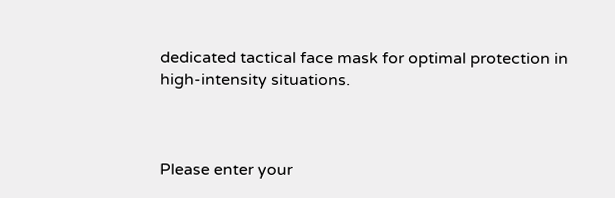dedicated tactical face mask for optimal protection in high-intensity situations.



Please enter your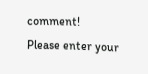comment!
Please enter your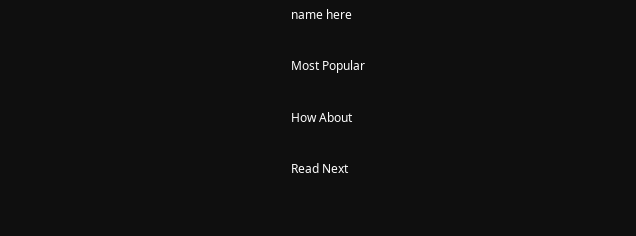name here

Most Popular

How About

Read Next